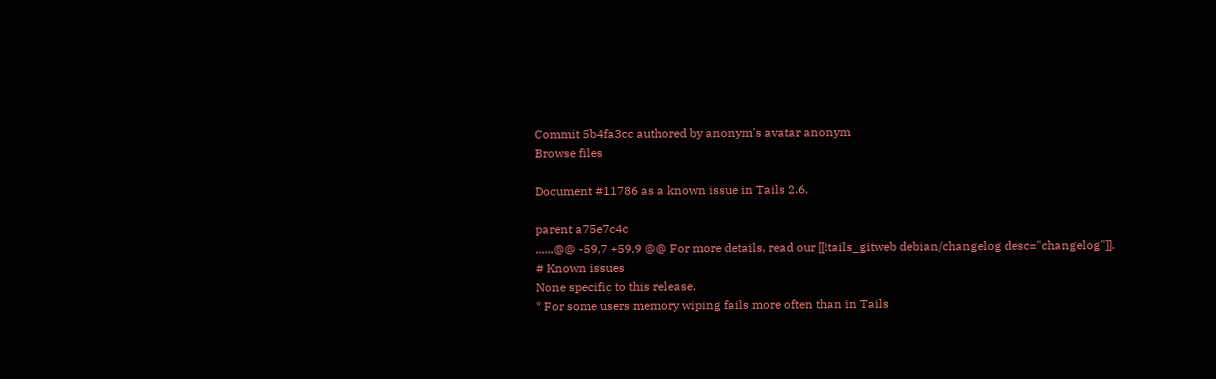Commit 5b4fa3cc authored by anonym's avatar anonym
Browse files

Document #11786 as a known issue in Tails 2.6.

parent a75e7c4c
......@@ -59,7 +59,9 @@ For more details, read our [[!tails_gitweb debian/changelog desc="changelog"]].
# Known issues
None specific to this release.
* For some users memory wiping fails more often than in Tails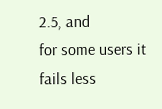2.5, and
for some users it fails less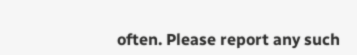often. Please report any such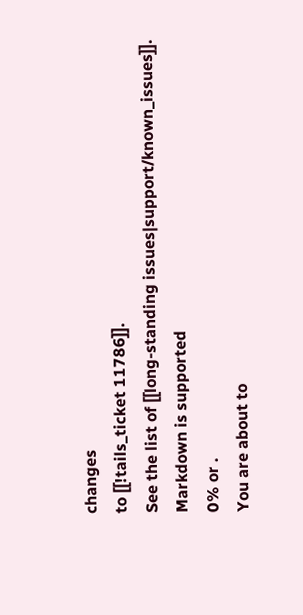changes
to [[!tails_ticket 11786]].
See the list of [[long-standing issues|support/known_issues]].
Markdown is supported
0% or .
You are about to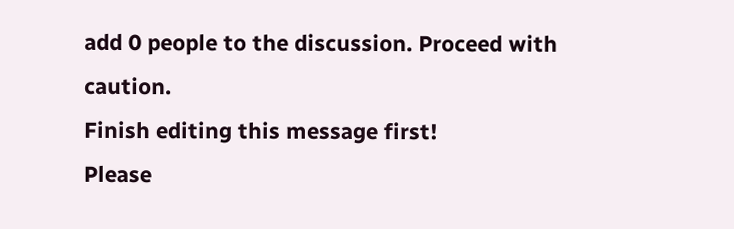add 0 people to the discussion. Proceed with caution.
Finish editing this message first!
Please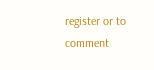register or to comment